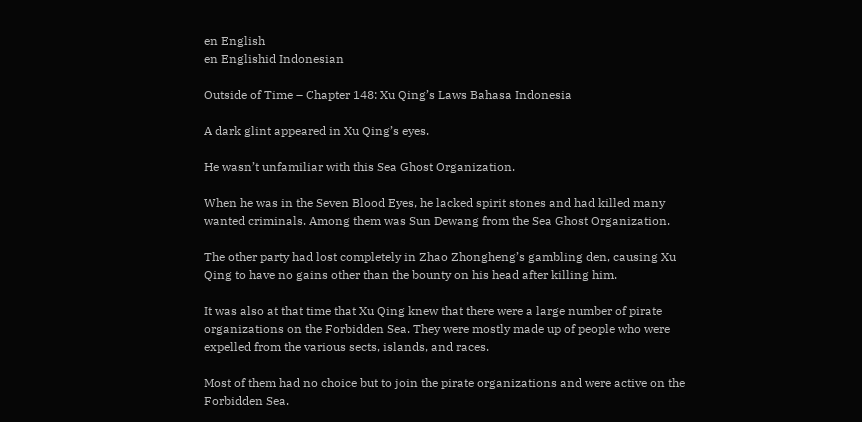en English
en Englishid Indonesian

Outside of Time – Chapter 148: Xu Qing’s Laws Bahasa Indonesia

A dark glint appeared in Xu Qing’s eyes.

He wasn’t unfamiliar with this Sea Ghost Organization.

When he was in the Seven Blood Eyes, he lacked spirit stones and had killed many wanted criminals. Among them was Sun Dewang from the Sea Ghost Organization.

The other party had lost completely in Zhao Zhongheng’s gambling den, causing Xu Qing to have no gains other than the bounty on his head after killing him.

It was also at that time that Xu Qing knew that there were a large number of pirate organizations on the Forbidden Sea. They were mostly made up of people who were expelled from the various sects, islands, and races.

Most of them had no choice but to join the pirate organizations and were active on the Forbidden Sea.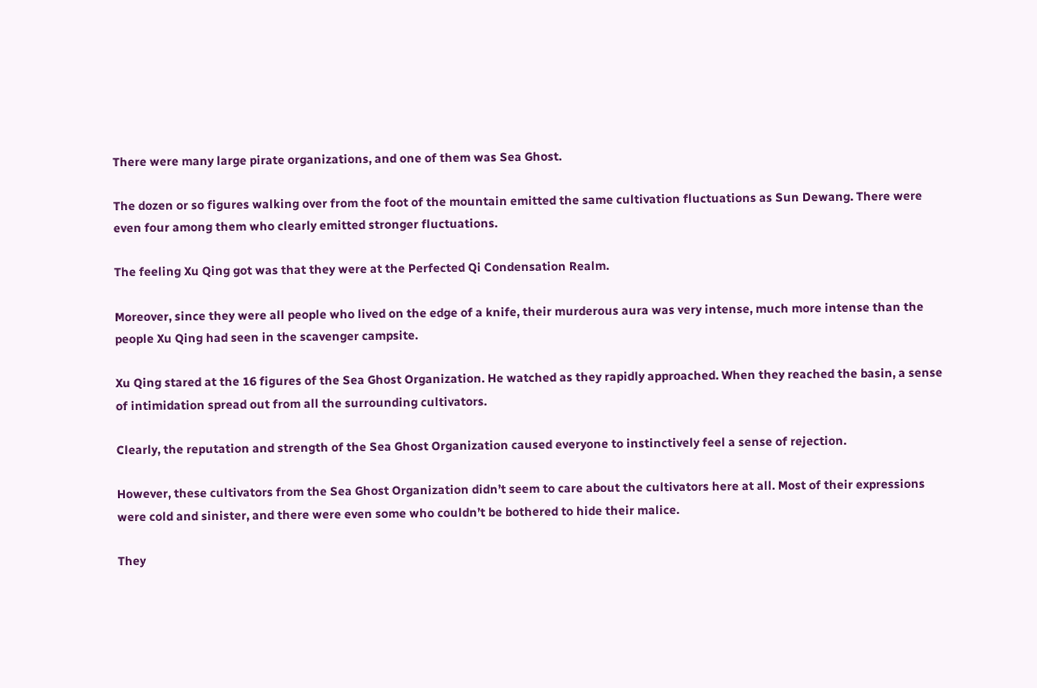There were many large pirate organizations, and one of them was Sea Ghost.

The dozen or so figures walking over from the foot of the mountain emitted the same cultivation fluctuations as Sun Dewang. There were even four among them who clearly emitted stronger fluctuations.

The feeling Xu Qing got was that they were at the Perfected Qi Condensation Realm.

Moreover, since they were all people who lived on the edge of a knife, their murderous aura was very intense, much more intense than the people Xu Qing had seen in the scavenger campsite.

Xu Qing stared at the 16 figures of the Sea Ghost Organization. He watched as they rapidly approached. When they reached the basin, a sense of intimidation spread out from all the surrounding cultivators.

Clearly, the reputation and strength of the Sea Ghost Organization caused everyone to instinctively feel a sense of rejection.

However, these cultivators from the Sea Ghost Organization didn’t seem to care about the cultivators here at all. Most of their expressions were cold and sinister, and there were even some who couldn’t be bothered to hide their malice.

They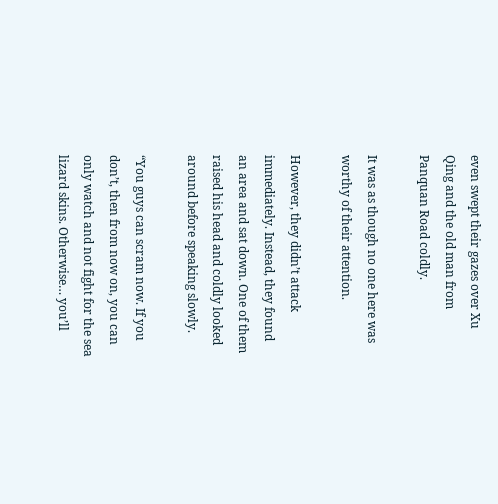even swept their gazes over Xu Qing and the old man from Panquan Road coldly.

It was as though no one here was worthy of their attention.

However, they didn’t attack immediately. Instead, they found an area and sat down. One of them raised his head and coldly looked around before speaking slowly.

“You guys can scram now. If you don’t, then from now on, you can only watch and not fight for the sea lizard skins. Otherwise… you’ll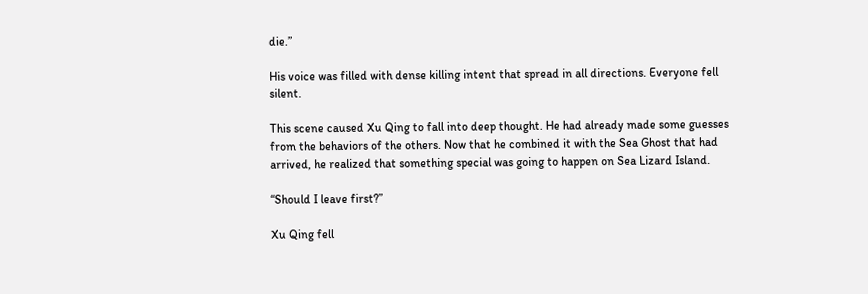die.”

His voice was filled with dense killing intent that spread in all directions. Everyone fell silent.

This scene caused Xu Qing to fall into deep thought. He had already made some guesses from the behaviors of the others. Now that he combined it with the Sea Ghost that had arrived, he realized that something special was going to happen on Sea Lizard Island.

“Should I leave first?”

Xu Qing fell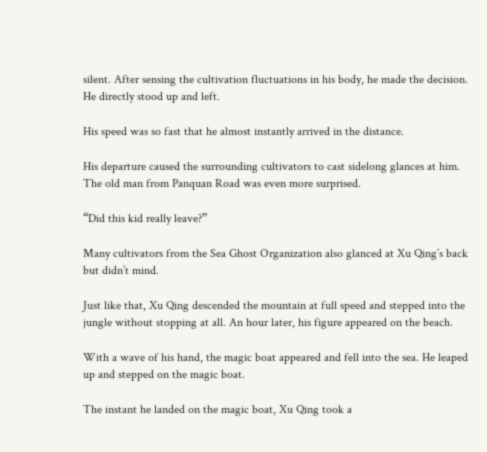silent. After sensing the cultivation fluctuations in his body, he made the decision. He directly stood up and left.

His speed was so fast that he almost instantly arrived in the distance.

His departure caused the surrounding cultivators to cast sidelong glances at him. The old man from Panquan Road was even more surprised.

“Did this kid really leave?”

Many cultivators from the Sea Ghost Organization also glanced at Xu Qing’s back but didn’t mind.

Just like that, Xu Qing descended the mountain at full speed and stepped into the jungle without stopping at all. An hour later, his figure appeared on the beach.

With a wave of his hand, the magic boat appeared and fell into the sea. He leaped up and stepped on the magic boat.

The instant he landed on the magic boat, Xu Qing took a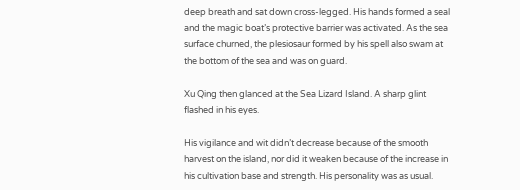deep breath and sat down cross-legged. His hands formed a seal and the magic boat’s protective barrier was activated. As the sea surface churned, the plesiosaur formed by his spell also swam at the bottom of the sea and was on guard.

Xu Qing then glanced at the Sea Lizard Island. A sharp glint flashed in his eyes.

His vigilance and wit didn’t decrease because of the smooth harvest on the island, nor did it weaken because of the increase in his cultivation base and strength. His personality was as usual.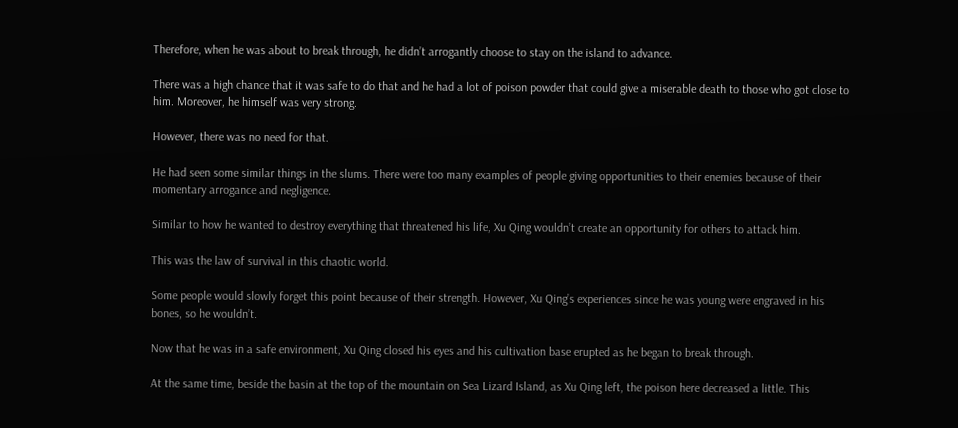Therefore, when he was about to break through, he didn’t arrogantly choose to stay on the island to advance.

There was a high chance that it was safe to do that and he had a lot of poison powder that could give a miserable death to those who got close to him. Moreover, he himself was very strong.

However, there was no need for that.

He had seen some similar things in the slums. There were too many examples of people giving opportunities to their enemies because of their momentary arrogance and negligence.

Similar to how he wanted to destroy everything that threatened his life, Xu Qing wouldn’t create an opportunity for others to attack him.

This was the law of survival in this chaotic world.

Some people would slowly forget this point because of their strength. However, Xu Qing’s experiences since he was young were engraved in his bones, so he wouldn’t.

Now that he was in a safe environment, Xu Qing closed his eyes and his cultivation base erupted as he began to break through.

At the same time, beside the basin at the top of the mountain on Sea Lizard Island, as Xu Qing left, the poison here decreased a little. This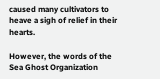caused many cultivators to heave a sigh of relief in their hearts.

However, the words of the Sea Ghost Organization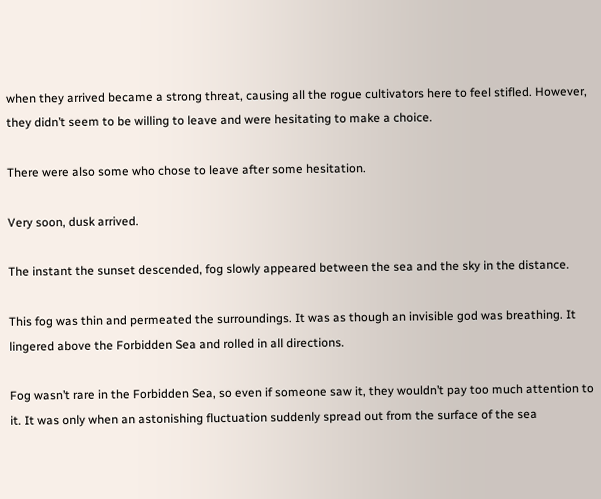when they arrived became a strong threat, causing all the rogue cultivators here to feel stifled. However, they didn’t seem to be willing to leave and were hesitating to make a choice.

There were also some who chose to leave after some hesitation.

Very soon, dusk arrived.

The instant the sunset descended, fog slowly appeared between the sea and the sky in the distance.

This fog was thin and permeated the surroundings. It was as though an invisible god was breathing. It lingered above the Forbidden Sea and rolled in all directions.

Fog wasn’t rare in the Forbidden Sea, so even if someone saw it, they wouldn’t pay too much attention to it. It was only when an astonishing fluctuation suddenly spread out from the surface of the sea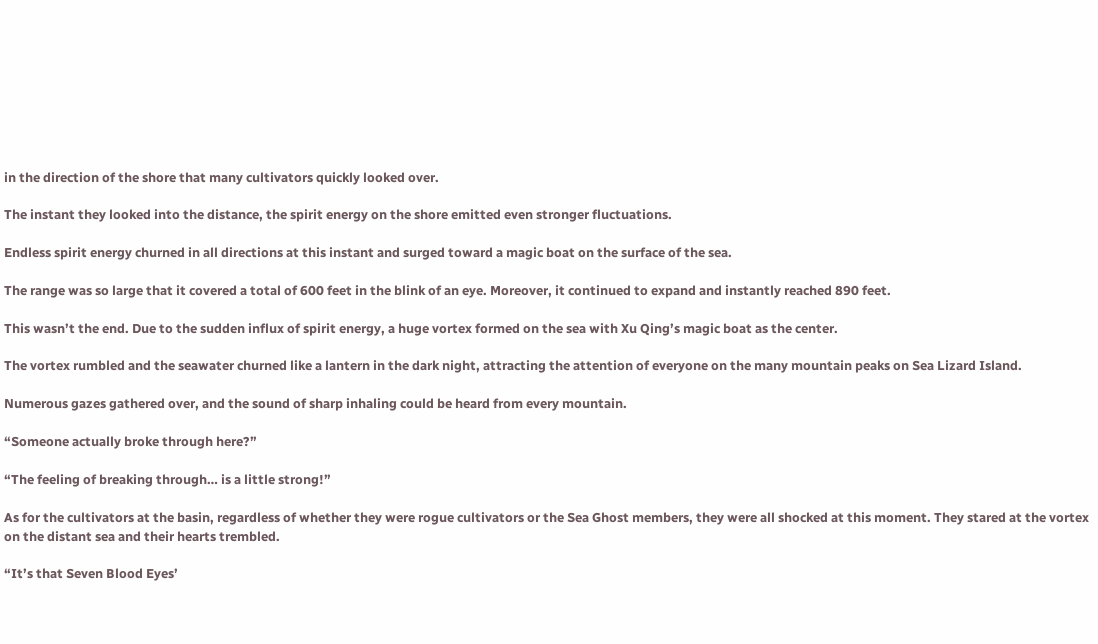in the direction of the shore that many cultivators quickly looked over.

The instant they looked into the distance, the spirit energy on the shore emitted even stronger fluctuations.

Endless spirit energy churned in all directions at this instant and surged toward a magic boat on the surface of the sea.

The range was so large that it covered a total of 600 feet in the blink of an eye. Moreover, it continued to expand and instantly reached 890 feet.

This wasn’t the end. Due to the sudden influx of spirit energy, a huge vortex formed on the sea with Xu Qing’s magic boat as the center.

The vortex rumbled and the seawater churned like a lantern in the dark night, attracting the attention of everyone on the many mountain peaks on Sea Lizard Island.

Numerous gazes gathered over, and the sound of sharp inhaling could be heard from every mountain.

“Someone actually broke through here?”

“The feeling of breaking through… is a little strong!”

As for the cultivators at the basin, regardless of whether they were rogue cultivators or the Sea Ghost members, they were all shocked at this moment. They stared at the vortex on the distant sea and their hearts trembled.

“It’s that Seven Blood Eyes’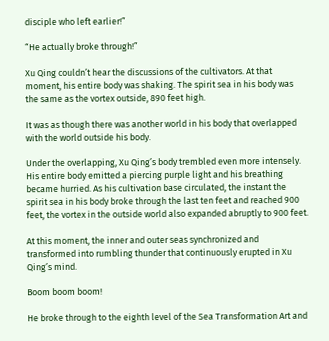disciple who left earlier!”

“He actually broke through!”

Xu Qing couldn’t hear the discussions of the cultivators. At that moment, his entire body was shaking. The spirit sea in his body was the same as the vortex outside, 890 feet high.

It was as though there was another world in his body that overlapped with the world outside his body.

Under the overlapping, Xu Qing’s body trembled even more intensely. His entire body emitted a piercing purple light and his breathing became hurried. As his cultivation base circulated, the instant the spirit sea in his body broke through the last ten feet and reached 900 feet, the vortex in the outside world also expanded abruptly to 900 feet.

At this moment, the inner and outer seas synchronized and transformed into rumbling thunder that continuously erupted in Xu Qing’s mind.

Boom boom boom!

He broke through to the eighth level of the Sea Transformation Art and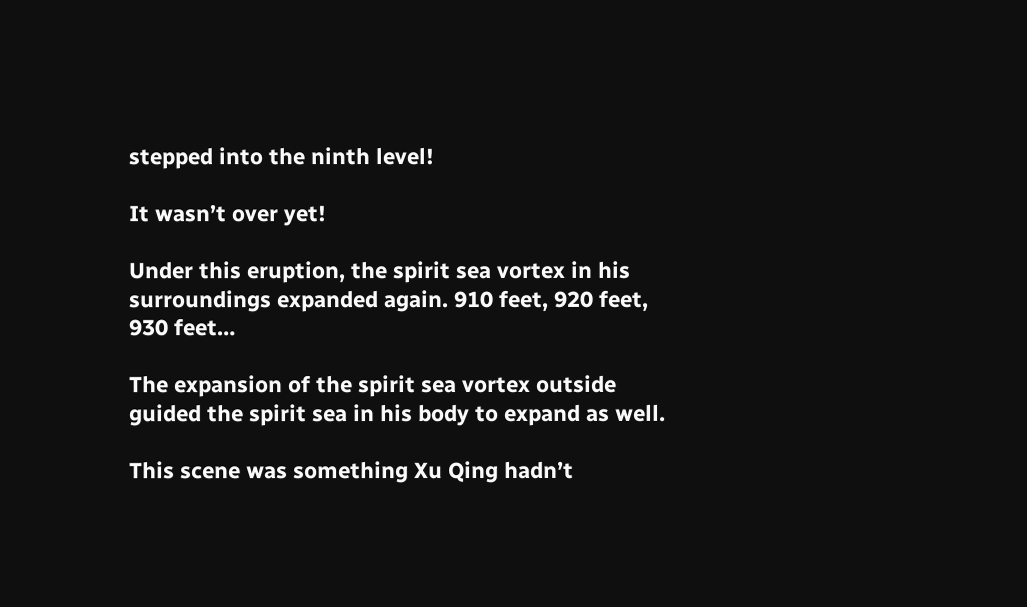stepped into the ninth level!

It wasn’t over yet!

Under this eruption, the spirit sea vortex in his surroundings expanded again. 910 feet, 920 feet, 930 feet…

The expansion of the spirit sea vortex outside guided the spirit sea in his body to expand as well.

This scene was something Xu Qing hadn’t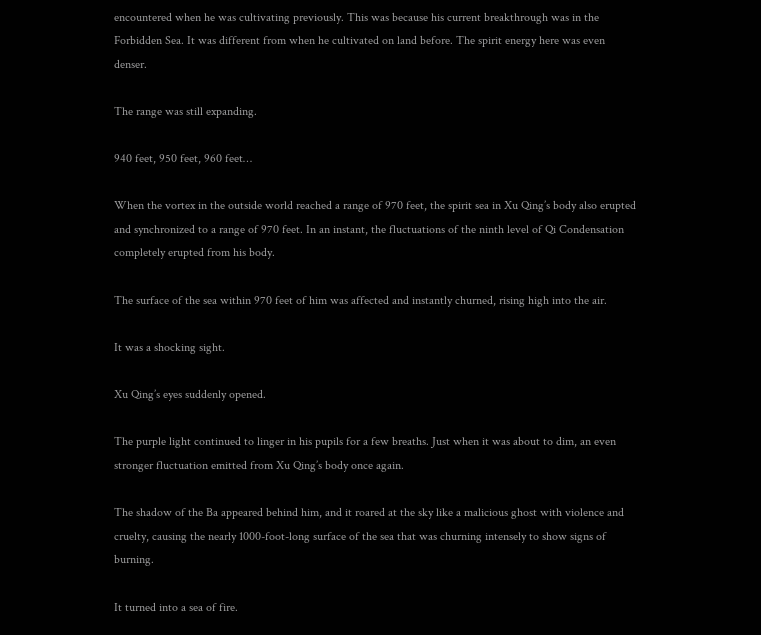encountered when he was cultivating previously. This was because his current breakthrough was in the Forbidden Sea. It was different from when he cultivated on land before. The spirit energy here was even denser.

The range was still expanding.

940 feet, 950 feet, 960 feet…

When the vortex in the outside world reached a range of 970 feet, the spirit sea in Xu Qing’s body also erupted and synchronized to a range of 970 feet. In an instant, the fluctuations of the ninth level of Qi Condensation completely erupted from his body.

The surface of the sea within 970 feet of him was affected and instantly churned, rising high into the air.

It was a shocking sight.

Xu Qing’s eyes suddenly opened.

The purple light continued to linger in his pupils for a few breaths. Just when it was about to dim, an even stronger fluctuation emitted from Xu Qing’s body once again.

The shadow of the Ba appeared behind him, and it roared at the sky like a malicious ghost with violence and cruelty, causing the nearly 1000-foot-long surface of the sea that was churning intensely to show signs of burning.

It turned into a sea of fire.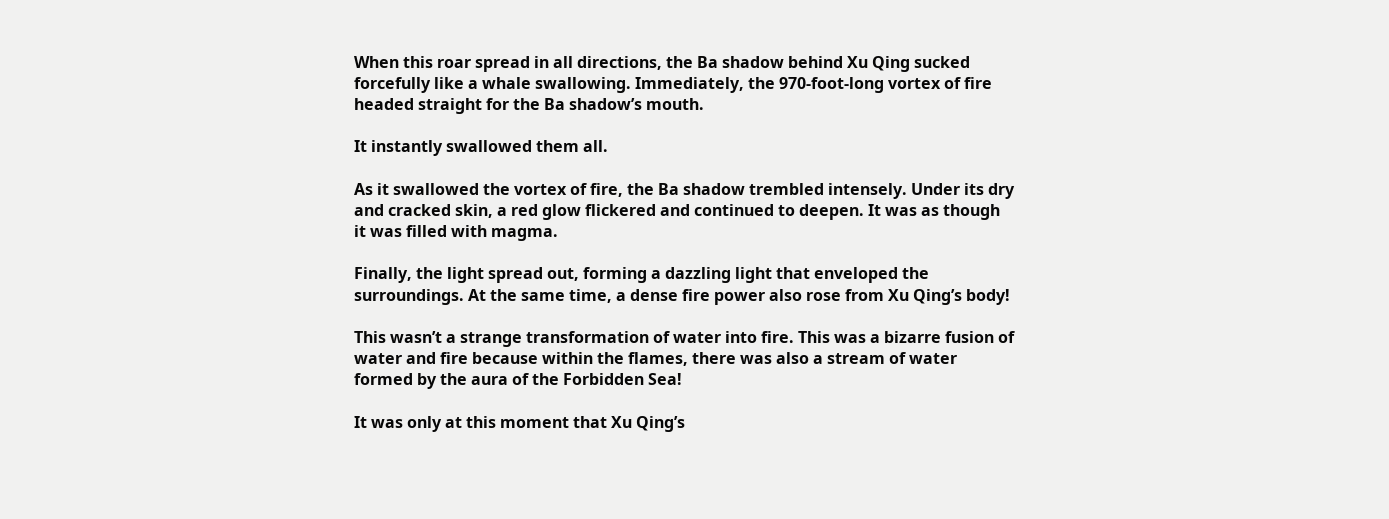When this roar spread in all directions, the Ba shadow behind Xu Qing sucked forcefully like a whale swallowing. Immediately, the 970-foot-long vortex of fire headed straight for the Ba shadow’s mouth.

It instantly swallowed them all.

As it swallowed the vortex of fire, the Ba shadow trembled intensely. Under its dry and cracked skin, a red glow flickered and continued to deepen. It was as though it was filled with magma.

Finally, the light spread out, forming a dazzling light that enveloped the surroundings. At the same time, a dense fire power also rose from Xu Qing’s body!

This wasn’t a strange transformation of water into fire. This was a bizarre fusion of water and fire because within the flames, there was also a stream of water formed by the aura of the Forbidden Sea!

It was only at this moment that Xu Qing’s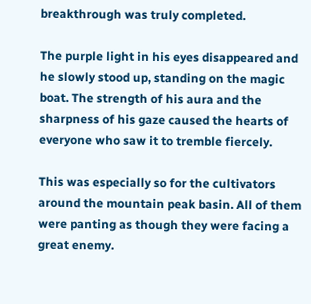breakthrough was truly completed.

The purple light in his eyes disappeared and he slowly stood up, standing on the magic boat. The strength of his aura and the sharpness of his gaze caused the hearts of everyone who saw it to tremble fiercely.

This was especially so for the cultivators around the mountain peak basin. All of them were panting as though they were facing a great enemy.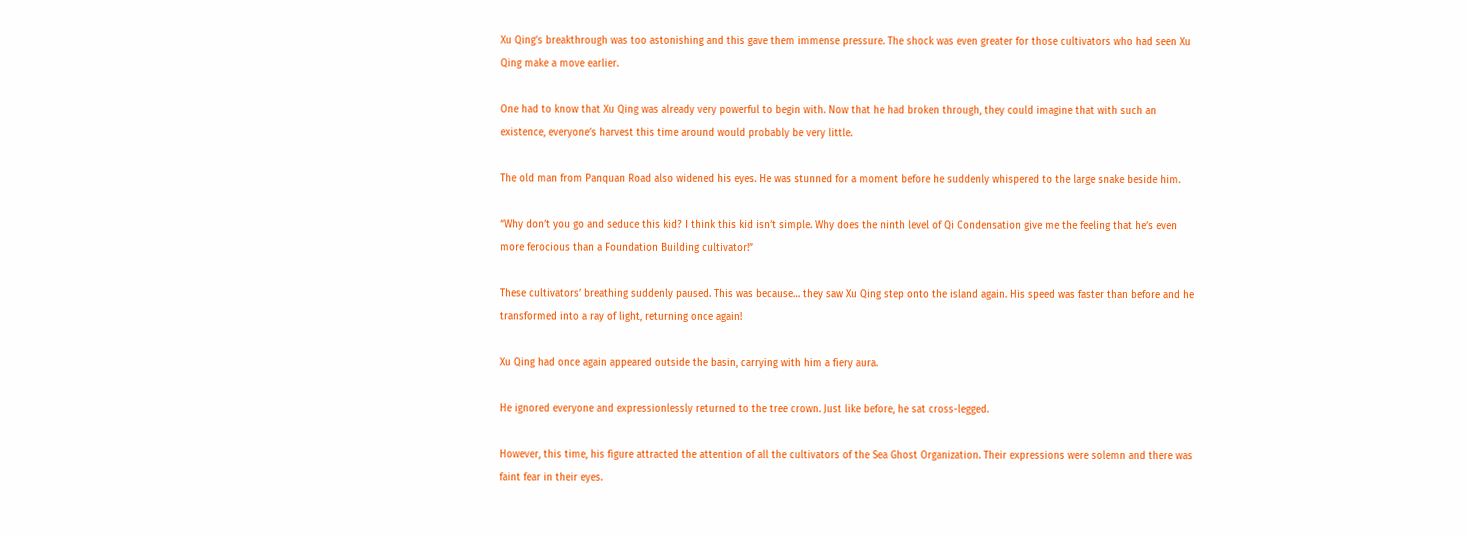Xu Qing’s breakthrough was too astonishing and this gave them immense pressure. The shock was even greater for those cultivators who had seen Xu Qing make a move earlier.

One had to know that Xu Qing was already very powerful to begin with. Now that he had broken through, they could imagine that with such an existence, everyone’s harvest this time around would probably be very little.

The old man from Panquan Road also widened his eyes. He was stunned for a moment before he suddenly whispered to the large snake beside him.

“Why don’t you go and seduce this kid? I think this kid isn’t simple. Why does the ninth level of Qi Condensation give me the feeling that he’s even more ferocious than a Foundation Building cultivator!”

These cultivators’ breathing suddenly paused. This was because… they saw Xu Qing step onto the island again. His speed was faster than before and he transformed into a ray of light, returning once again!

Xu Qing had once again appeared outside the basin, carrying with him a fiery aura.

He ignored everyone and expressionlessly returned to the tree crown. Just like before, he sat cross-legged.

However, this time, his figure attracted the attention of all the cultivators of the Sea Ghost Organization. Their expressions were solemn and there was faint fear in their eyes.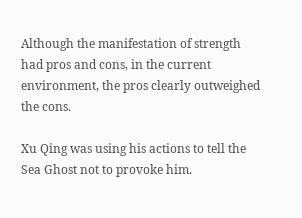Although the manifestation of strength had pros and cons, in the current environment, the pros clearly outweighed the cons.

Xu Qing was using his actions to tell the Sea Ghost not to provoke him.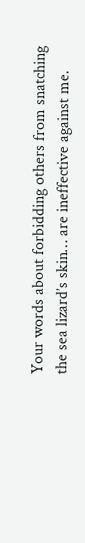Your words about forbidding others from snatching the sea lizard’s skin… are ineffective against me.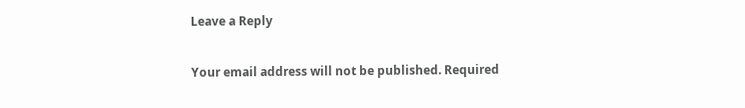Leave a Reply

Your email address will not be published. Required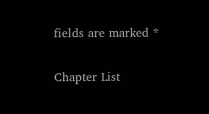fields are marked *

Chapter List